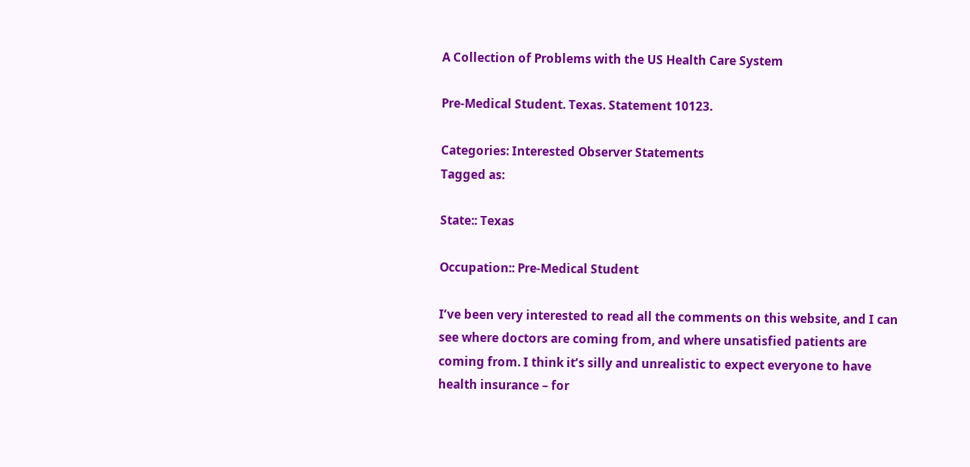A Collection of Problems with the US Health Care System

Pre-Medical Student. Texas. Statement 10123.

Categories: Interested Observer Statements
Tagged as:

State:: Texas

Occupation:: Pre-Medical Student

I’ve been very interested to read all the comments on this website, and I can see where doctors are coming from, and where unsatisfied patients are coming from. I think it’s silly and unrealistic to expect everyone to have health insurance – for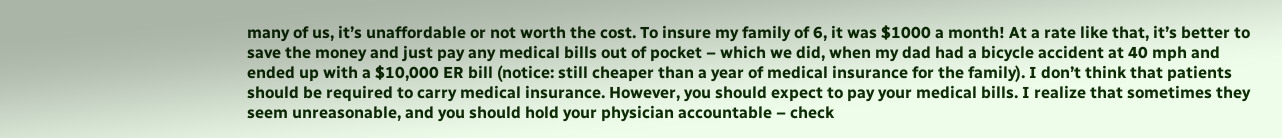many of us, it’s unaffordable or not worth the cost. To insure my family of 6, it was $1000 a month! At a rate like that, it’s better to save the money and just pay any medical bills out of pocket – which we did, when my dad had a bicycle accident at 40 mph and ended up with a $10,000 ER bill (notice: still cheaper than a year of medical insurance for the family). I don’t think that patients should be required to carry medical insurance. However, you should expect to pay your medical bills. I realize that sometimes they seem unreasonable, and you should hold your physician accountable – check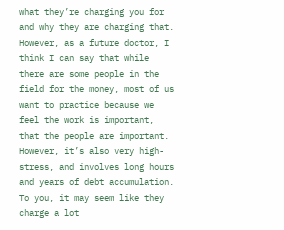what they’re charging you for and why they are charging that. However, as a future doctor, I think I can say that while there are some people in the field for the money, most of us want to practice because we feel the work is important, that the people are important. However, it’s also very high-stress, and involves long hours and years of debt accumulation. To you, it may seem like they charge a lot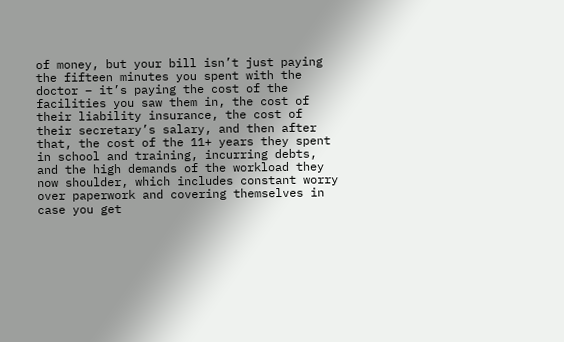of money, but your bill isn’t just paying the fifteen minutes you spent with the doctor – it’s paying the cost of the facilities you saw them in, the cost of their liability insurance, the cost of their secretary’s salary, and then after that, the cost of the 11+ years they spent in school and training, incurring debts, and the high demands of the workload they now shoulder, which includes constant worry over paperwork and covering themselves in case you get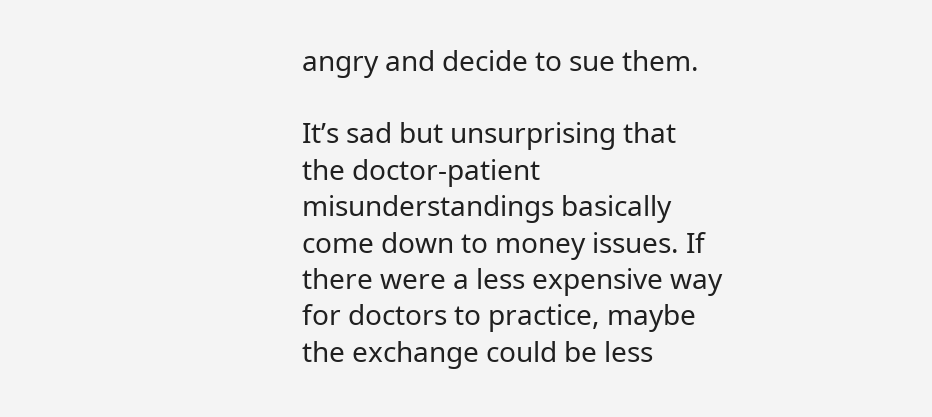angry and decide to sue them.

It’s sad but unsurprising that the doctor-patient misunderstandings basically come down to money issues. If there were a less expensive way for doctors to practice, maybe the exchange could be less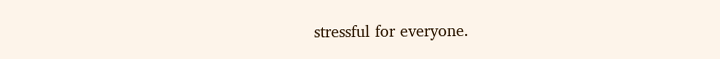stressful for everyone.